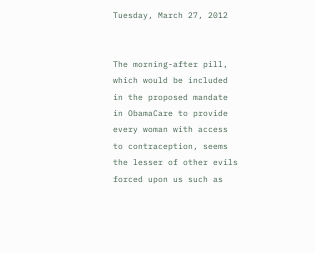Tuesday, March 27, 2012


The morning-after pill, which would be included in the proposed mandate in ObamaCare to provide every woman with access to contraception, seems the lesser of other evils forced upon us such as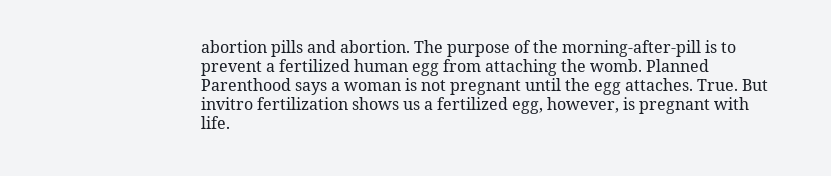abortion pills and abortion. The purpose of the morning-after-pill is to prevent a fertilized human egg from attaching the womb. Planned Parenthood says a woman is not pregnant until the egg attaches. True. But invitro fertilization shows us a fertilized egg, however, is pregnant with life.